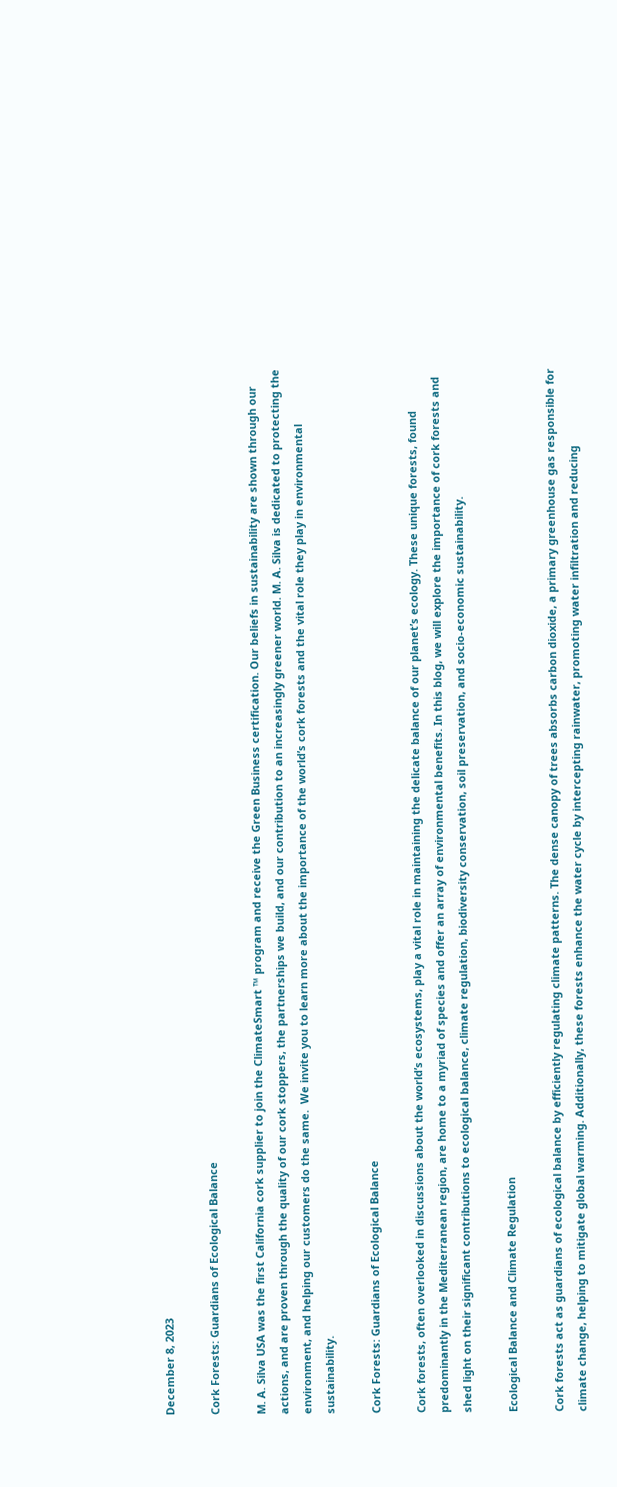December 8, 2023

Cork Forests: Guardians of Ecological Balance

M. A. Silva USA was the first California cork supplier to join the ClimateSmart ™ program and receive the Green Business certification. Our beliefs in sustainability are shown through our actions, and are proven through the quality of our cork stoppers, the partnerships we build, and our contribution to an increasingly greener world. M. A. Silva is dedicated to protecting the environment, and helping our customers do the same.  We invite you to learn more about the importance of the world’s cork forests and the vital role they play in environmental sustainability.

Cork Forests: Guardians of Ecological Balance

Cork forests, often overlooked in discussions about the world’s ecosystems, play a vital role in maintaining the delicate balance of our planet’s ecology. These unique forests, found predominantly in the Mediterranean region, are home to a myriad of species and offer an array of environmental benefits. In this blog, we will explore the importance of cork forests and shed light on their significant contributions to ecological balance, climate regulation, biodiversity conservation, soil preservation, and socio-economic sustainability.

Ecological Balance and Climate Regulation

Cork forests act as guardians of ecological balance by efficiently regulating climate patterns. The dense canopy of trees absorbs carbon dioxide, a primary greenhouse gas responsible for climate change, helping to mitigate global warming. Additionally, these forests enhance the water cycle by intercepting rainwater, promoting water infiltration and reducing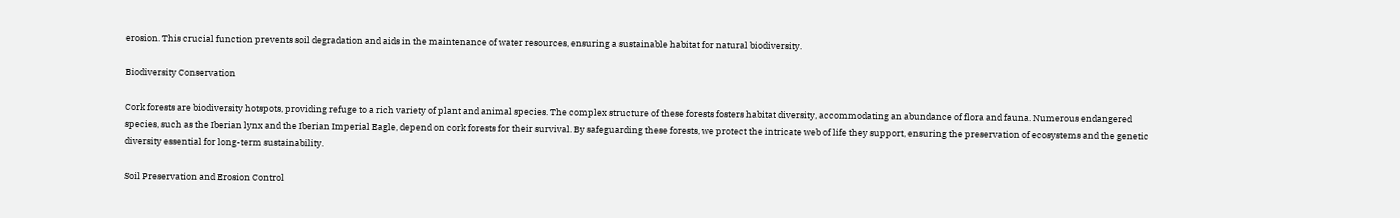erosion. This crucial function prevents soil degradation and aids in the maintenance of water resources, ensuring a sustainable habitat for natural biodiversity.

Biodiversity Conservation

Cork forests are biodiversity hotspots, providing refuge to a rich variety of plant and animal species. The complex structure of these forests fosters habitat diversity, accommodating an abundance of flora and fauna. Numerous endangered species, such as the Iberian lynx and the Iberian Imperial Eagle, depend on cork forests for their survival. By safeguarding these forests, we protect the intricate web of life they support, ensuring the preservation of ecosystems and the genetic diversity essential for long-term sustainability.

Soil Preservation and Erosion Control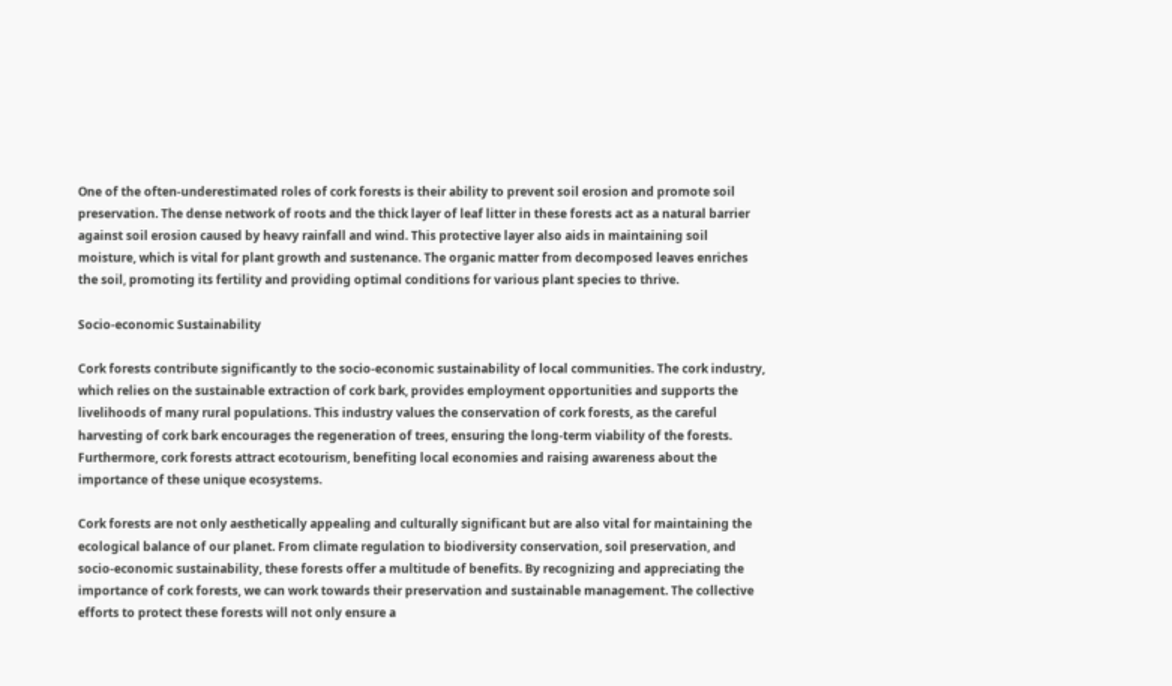One of the often-underestimated roles of cork forests is their ability to prevent soil erosion and promote soil preservation. The dense network of roots and the thick layer of leaf litter in these forests act as a natural barrier against soil erosion caused by heavy rainfall and wind. This protective layer also aids in maintaining soil moisture, which is vital for plant growth and sustenance. The organic matter from decomposed leaves enriches the soil, promoting its fertility and providing optimal conditions for various plant species to thrive.

Socio-economic Sustainability

Cork forests contribute significantly to the socio-economic sustainability of local communities. The cork industry, which relies on the sustainable extraction of cork bark, provides employment opportunities and supports the livelihoods of many rural populations. This industry values the conservation of cork forests, as the careful harvesting of cork bark encourages the regeneration of trees, ensuring the long-term viability of the forests. Furthermore, cork forests attract ecotourism, benefiting local economies and raising awareness about the importance of these unique ecosystems.

Cork forests are not only aesthetically appealing and culturally significant but are also vital for maintaining the ecological balance of our planet. From climate regulation to biodiversity conservation, soil preservation, and socio-economic sustainability, these forests offer a multitude of benefits. By recognizing and appreciating the importance of cork forests, we can work towards their preservation and sustainable management. The collective efforts to protect these forests will not only ensure a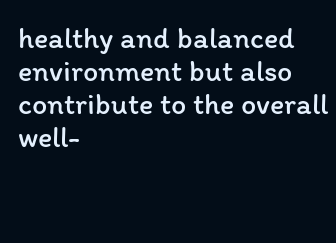healthy and balanced environment but also contribute to the overall well-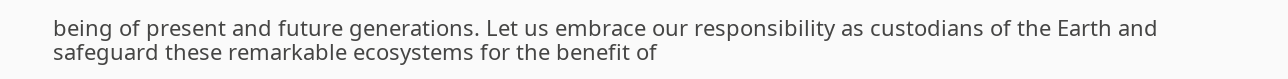being of present and future generations. Let us embrace our responsibility as custodians of the Earth and safeguard these remarkable ecosystems for the benefit of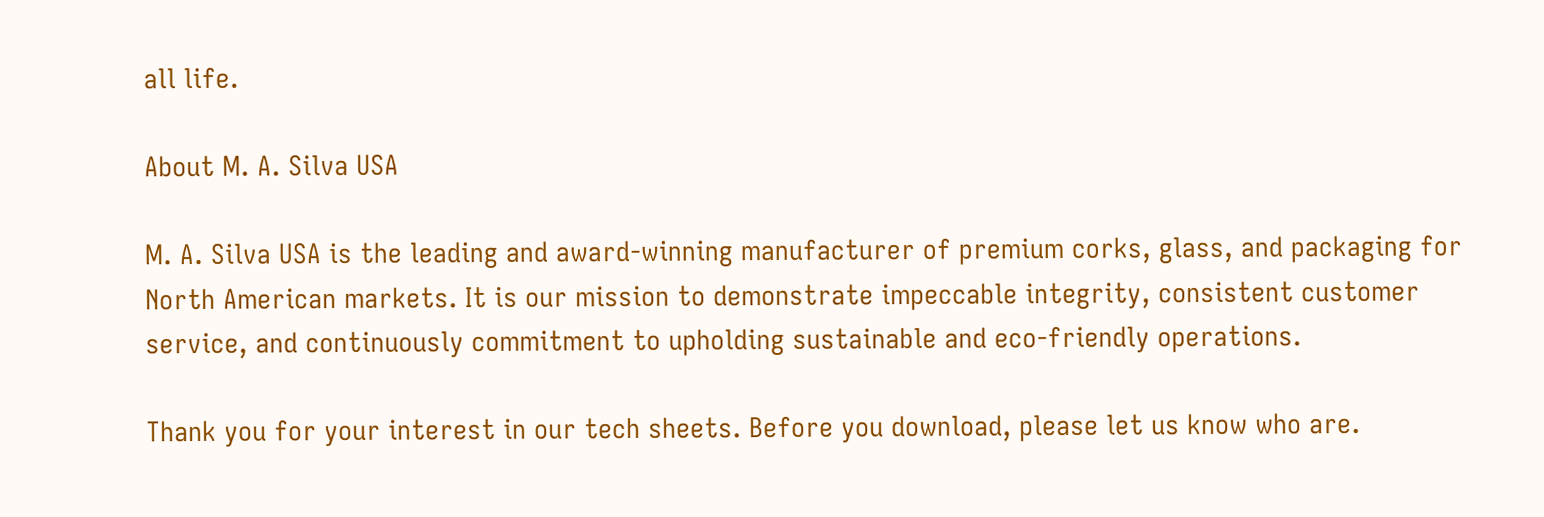all life.

About M. A. Silva USA

M. A. Silva USA is the leading and award-winning manufacturer of premium corks, glass, and packaging for North American markets. It is our mission to demonstrate impeccable integrity, consistent customer service, and continuously commitment to upholding sustainable and eco-friendly operations.

Thank you for your interest in our tech sheets. Before you download, please let us know who are.